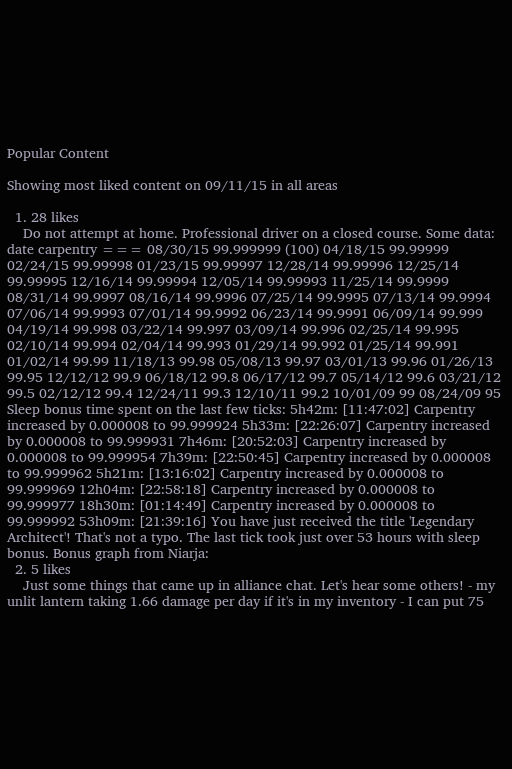Popular Content

Showing most liked content on 09/11/15 in all areas

  1. 28 likes
    Do not attempt at home. Professional driver on a closed course. Some data: date carpentry === 08/30/15 99.999999 (100) 04/18/15 99.99999 02/24/15 99.99998 01/23/15 99.99997 12/28/14 99.99996 12/25/14 99.99995 12/16/14 99.99994 12/05/14 99.99993 11/25/14 99.9999 08/31/14 99.9997 08/16/14 99.9996 07/25/14 99.9995 07/13/14 99.9994 07/06/14 99.9993 07/01/14 99.9992 06/23/14 99.9991 06/09/14 99.999 04/19/14 99.998 03/22/14 99.997 03/09/14 99.996 02/25/14 99.995 02/10/14 99.994 02/04/14 99.993 01/29/14 99.992 01/25/14 99.991 01/02/14 99.99 11/18/13 99.98 05/08/13 99.97 03/01/13 99.96 01/26/13 99.95 12/12/12 99.9 06/18/12 99.8 06/17/12 99.7 05/14/12 99.6 03/21/12 99.5 02/12/12 99.4 12/24/11 99.3 12/10/11 99.2 10/01/09 99 08/24/09 95 Sleep bonus time spent on the last few ticks: 5h42m: [11:47:02] Carpentry increased by 0.000008 to 99.999924 5h33m: [22:26:07] Carpentry increased by 0.000008 to 99.999931 7h46m: [20:52:03] Carpentry increased by 0.000008 to 99.999954 7h39m: [22:50:45] Carpentry increased by 0.000008 to 99.999962 5h21m: [13:16:02] Carpentry increased by 0.000008 to 99.999969 12h04m: [22:58:18] Carpentry increased by 0.000008 to 99.999977 18h30m: [01:14:49] Carpentry increased by 0.000008 to 99.999992 53h09m: [21:39:16] You have just received the title 'Legendary Architect'! That's not a typo. The last tick took just over 53 hours with sleep bonus. Bonus graph from Niarja:
  2. 5 likes
    Just some things that came up in alliance chat. Let's hear some others! - my unlit lantern taking 1.66 damage per day if it's in my inventory - I can put 75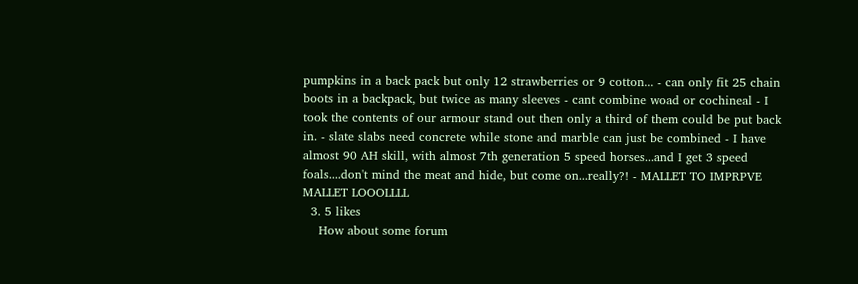pumpkins in a back pack but only 12 strawberries or 9 cotton... - can only fit 25 chain boots in a backpack, but twice as many sleeves - cant combine woad or cochineal - I took the contents of our armour stand out then only a third of them could be put back in. - slate slabs need concrete while stone and marble can just be combined - I have almost 90 AH skill, with almost 7th generation 5 speed horses...and I get 3 speed foals....don't mind the meat and hide, but come on...really?! - MALLET TO IMPRPVE MALLET LOOOLLLL
  3. 5 likes
    How about some forum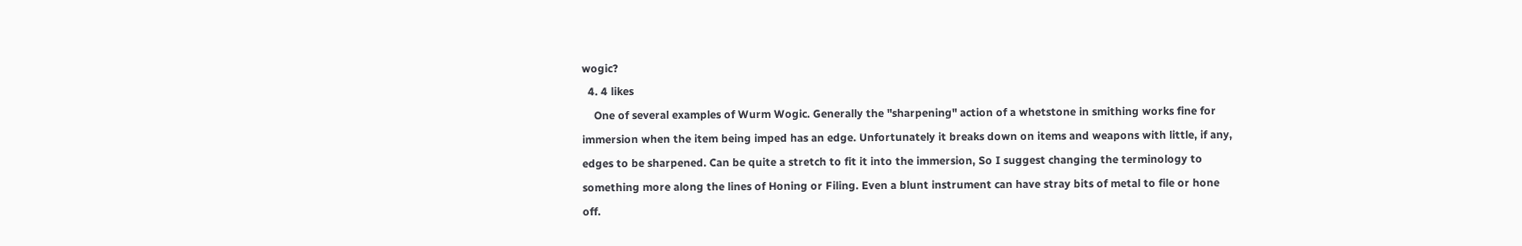wogic?
  4. 4 likes
    One of several examples of Wurm Wogic. Generally the "sharpening" action of a whetstone in smithing works fine for immersion when the item being imped has an edge. Unfortunately it breaks down on items and weapons with little, if any, edges to be sharpened. Can be quite a stretch to fit it into the immersion, So I suggest changing the terminology to something more along the lines of Honing or Filing. Even a blunt instrument can have stray bits of metal to file or hone off.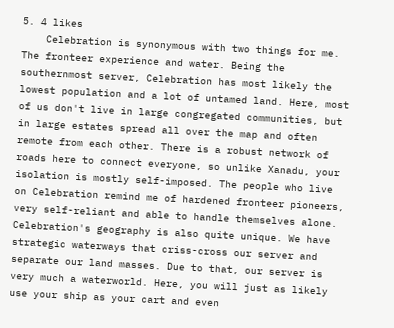5. 4 likes
    Celebration is synonymous with two things for me. The fronteer experience and water. Being the southernmost server, Celebration has most likely the lowest population and a lot of untamed land. Here, most of us don't live in large congregated communities, but in large estates spread all over the map and often remote from each other. There is a robust network of roads here to connect everyone, so unlike Xanadu, your isolation is mostly self-imposed. The people who live on Celebration remind me of hardened fronteer pioneers, very self-reliant and able to handle themselves alone. Celebration's geography is also quite unique. We have strategic waterways that criss-cross our server and separate our land masses. Due to that, our server is very much a waterworld. Here, you will just as likely use your ship as your cart and even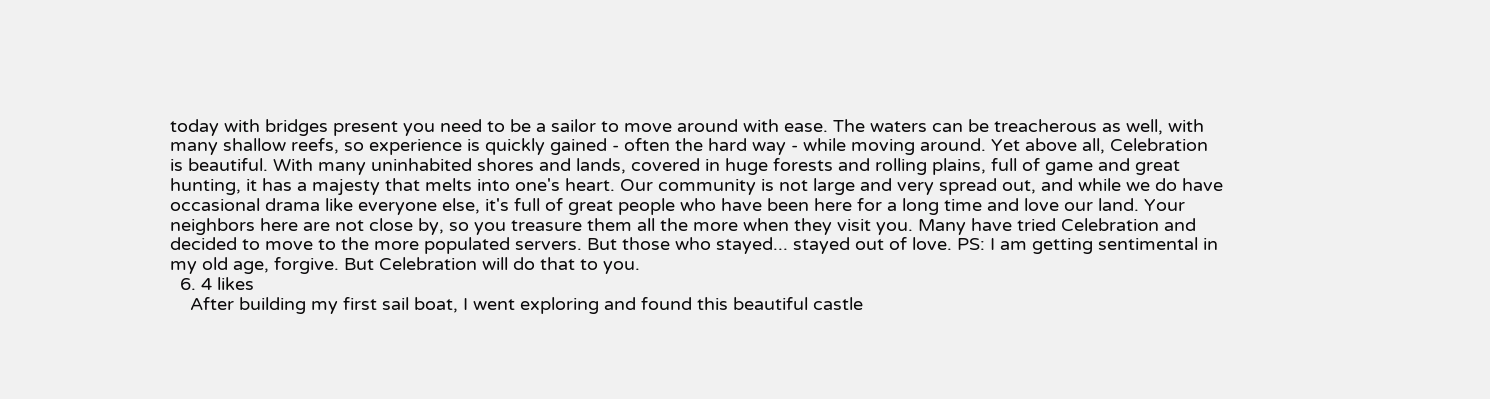today with bridges present you need to be a sailor to move around with ease. The waters can be treacherous as well, with many shallow reefs, so experience is quickly gained - often the hard way - while moving around. Yet above all, Celebration is beautiful. With many uninhabited shores and lands, covered in huge forests and rolling plains, full of game and great hunting, it has a majesty that melts into one's heart. Our community is not large and very spread out, and while we do have occasional drama like everyone else, it's full of great people who have been here for a long time and love our land. Your neighbors here are not close by, so you treasure them all the more when they visit you. Many have tried Celebration and decided to move to the more populated servers. But those who stayed... stayed out of love. PS: I am getting sentimental in my old age, forgive. But Celebration will do that to you.
  6. 4 likes
    After building my first sail boat, I went exploring and found this beautiful castle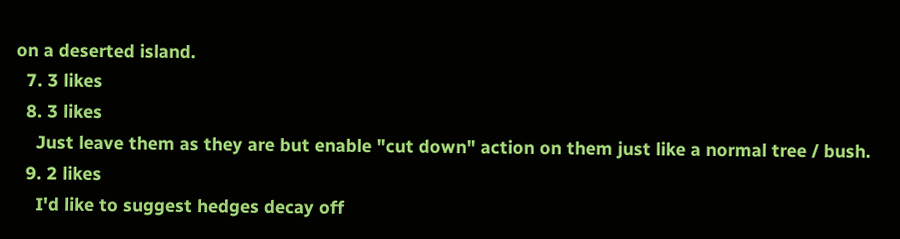on a deserted island.
  7. 3 likes
  8. 3 likes
    Just leave them as they are but enable "cut down" action on them just like a normal tree / bush.
  9. 2 likes
    I'd like to suggest hedges decay off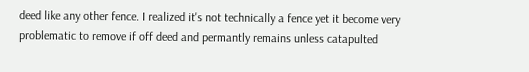deed like any other fence. I realized it's not technically a fence yet it become very problematic to remove if off deed and permantly remains unless catapulted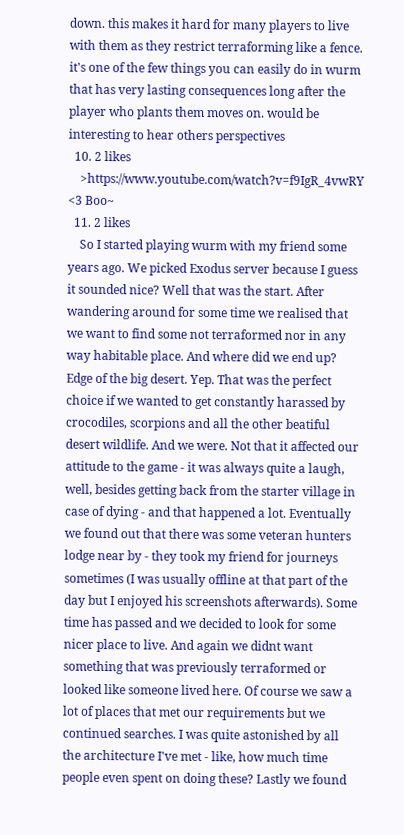down. this makes it hard for many players to live with them as they restrict terraforming like a fence. it's one of the few things you can easily do in wurm that has very lasting consequences long after the player who plants them moves on. would be interesting to hear others perspectives
  10. 2 likes
    >https://www.youtube.com/watch?v=f9IgR_4vwRY <3 Boo~
  11. 2 likes
    So I started playing wurm with my friend some years ago. We picked Exodus server because I guess it sounded nice? Well that was the start. After wandering around for some time we realised that we want to find some not terraformed nor in any way habitable place. And where did we end up? Edge of the big desert. Yep. That was the perfect choice if we wanted to get constantly harassed by crocodiles, scorpions and all the other beatiful desert wildlife. And we were. Not that it affected our attitude to the game - it was always quite a laugh, well, besides getting back from the starter village in case of dying - and that happened a lot. Eventually we found out that there was some veteran hunters lodge near by - they took my friend for journeys sometimes (I was usually offline at that part of the day but I enjoyed his screenshots afterwards). Some time has passed and we decided to look for some nicer place to live. And again we didnt want something that was previously terraformed or looked like someone lived here. Of course we saw a lot of places that met our requirements but we continued searches. I was quite astonished by all the architecture I've met - like, how much time people even spent on doing these? Lastly we found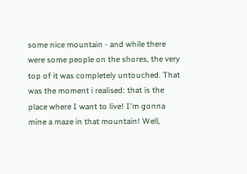some nice mountain - and while there were some people on the shores, the very top of it was completely untouched. That was the moment i realised: that is the place where I want to live! I'm gonna mine a maze in that mountain! Well,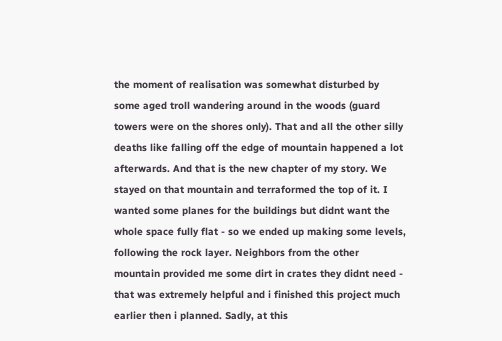the moment of realisation was somewhat disturbed by some aged troll wandering around in the woods (guard towers were on the shores only). That and all the other silly deaths like falling off the edge of mountain happened a lot afterwards. And that is the new chapter of my story. We stayed on that mountain and terraformed the top of it. I wanted some planes for the buildings but didnt want the whole space fully flat - so we ended up making some levels, following the rock layer. Neighbors from the other mountain provided me some dirt in crates they didnt need - that was extremely helpful and i finished this project much earlier then i planned. Sadly, at this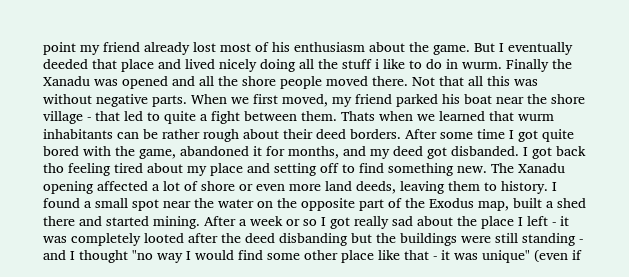point my friend already lost most of his enthusiasm about the game. But I eventually deeded that place and lived nicely doing all the stuff i like to do in wurm. Finally the Xanadu was opened and all the shore people moved there. Not that all this was without negative parts. When we first moved, my friend parked his boat near the shore village - that led to quite a fight between them. Thats when we learned that wurm inhabitants can be rather rough about their deed borders. After some time I got quite bored with the game, abandoned it for months, and my deed got disbanded. I got back tho feeling tired about my place and setting off to find something new. The Xanadu opening affected a lot of shore or even more land deeds, leaving them to history. I found a small spot near the water on the opposite part of the Exodus map, built a shed there and started mining. After a week or so I got really sad about the place I left - it was completely looted after the deed disbanding but the buildings were still standing - and I thought "no way I would find some other place like that - it was unique" (even if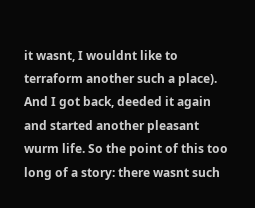it wasnt, I wouldnt like to terraform another such a place). And I got back, deeded it again and started another pleasant wurm life. So the point of this too long of a story: there wasnt such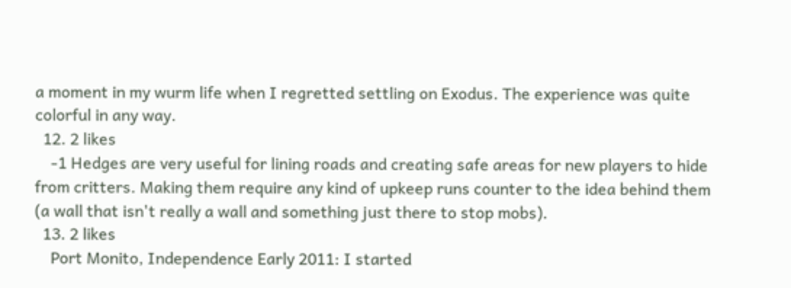a moment in my wurm life when I regretted settling on Exodus. The experience was quite colorful in any way.
  12. 2 likes
    -1 Hedges are very useful for lining roads and creating safe areas for new players to hide from critters. Making them require any kind of upkeep runs counter to the idea behind them (a wall that isn't really a wall and something just there to stop mobs).
  13. 2 likes
    Port Monito, Independence Early 2011: I started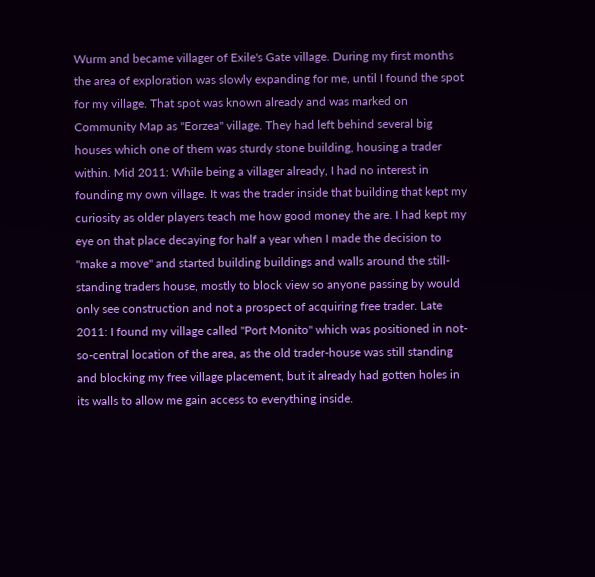Wurm and became villager of Exile's Gate village. During my first months the area of exploration was slowly expanding for me, until I found the spot for my village. That spot was known already and was marked on Community Map as "Eorzea" village. They had left behind several big houses which one of them was sturdy stone building, housing a trader within. Mid 2011: While being a villager already, I had no interest in founding my own village. It was the trader inside that building that kept my curiosity as older players teach me how good money the are. I had kept my eye on that place decaying for half a year when I made the decision to "make a move" and started building buildings and walls around the still-standing traders house, mostly to block view so anyone passing by would only see construction and not a prospect of acquiring free trader. Late 2011: I found my village called "Port Monito" which was positioned in not-so-central location of the area, as the old trader-house was still standing and blocking my free village placement, but it already had gotten holes in its walls to allow me gain access to everything inside.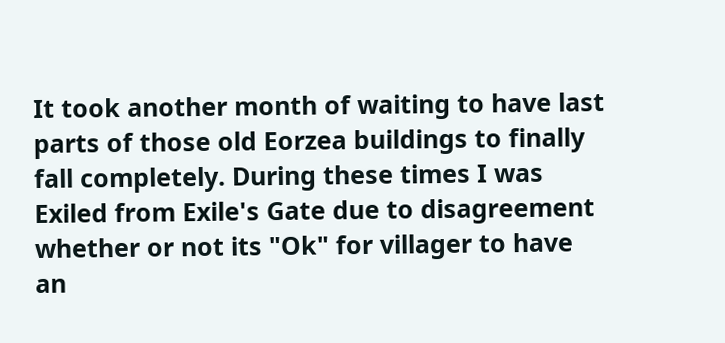It took another month of waiting to have last parts of those old Eorzea buildings to finally fall completely. During these times I was Exiled from Exile's Gate due to disagreement whether or not its "Ok" for villager to have an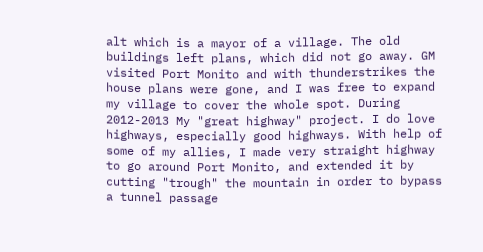alt which is a mayor of a village. The old buildings left plans, which did not go away. GM visited Port Monito and with thunderstrikes the house plans were gone, and I was free to expand my village to cover the whole spot. During 2012-2013 My "great highway" project. I do love highways, especially good highways. With help of some of my allies, I made very straight highway to go around Port Monito, and extended it by cutting "trough" the mountain in order to bypass a tunnel passage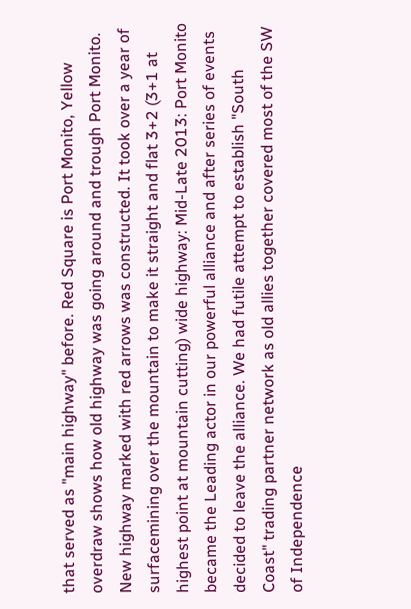that served as "main highway" before. Red Square is Port Monito, Yellow overdraw shows how old highway was going around and trough Port Monito. New highway marked with red arrows was constructed. It took over a year of surfacemining over the mountain to make it straight and flat 3+2 (3+1 at highest point at mountain cutting) wide highway: Mid-Late 2013: Port Monito became the Leading actor in our powerful alliance and after series of events decided to leave the alliance. We had futile attempt to establish "South Coast" trading partner network as old allies together covered most of the SW of Independence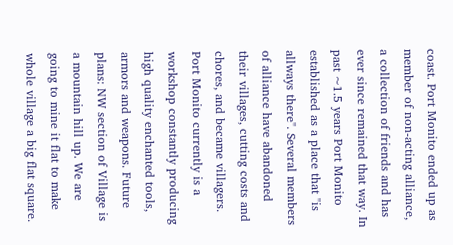coast. Port Monito ended up as member of non-acting alliance, a collection of friends and has ever since remained that way. In past ~1.5 years Port Monito established as a place that "is allways there". Several members of alliance have abandoned their villages, cutting costs and chores, and became villagers. Port Monito currently is a workshop constantly producing high quality enchanted tools, armors and weapons. Future plans: NW section of Village is a mountain hill up. We are going to mine it flat to make whole village a big flat square.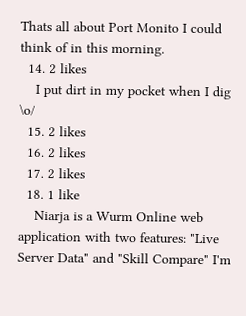Thats all about Port Monito I could think of in this morning.
  14. 2 likes
    I put dirt in my pocket when I dig \o/
  15. 2 likes
  16. 2 likes
  17. 2 likes
  18. 1 like
    Niarja is a Wurm Online web application with two features: "Live Server Data" and "Skill Compare" I'm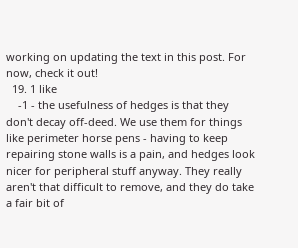working on updating the text in this post. For now, check it out!
  19. 1 like
    -1 - the usefulness of hedges is that they don't decay off-deed. We use them for things like perimeter horse pens - having to keep repairing stone walls is a pain, and hedges look nicer for peripheral stuff anyway. They really aren't that difficult to remove, and they do take a fair bit of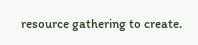resource gathering to create.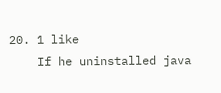20. 1 like
    If he uninstalled java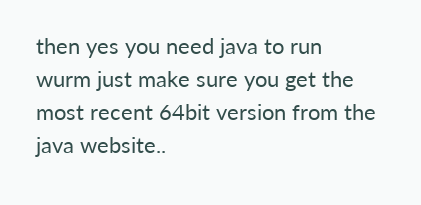then yes you need java to run wurm just make sure you get the most recent 64bit version from the java website..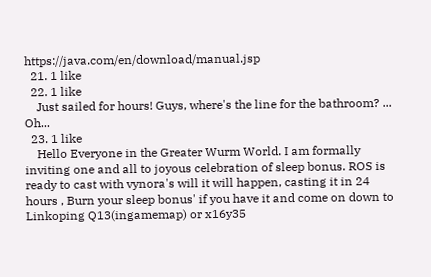https://java.com/en/download/manual.jsp
  21. 1 like
  22. 1 like
    Just sailed for hours! Guys, where's the line for the bathroom? ... Oh...
  23. 1 like
    Hello Everyone in the Greater Wurm World. I am formally inviting one and all to joyous celebration of sleep bonus. ROS is ready to cast with vynora's will it will happen, casting it in 24 hours , Burn your sleep bonus' if you have it and come on down to Linkoping Q13(ingamemap) or x16y35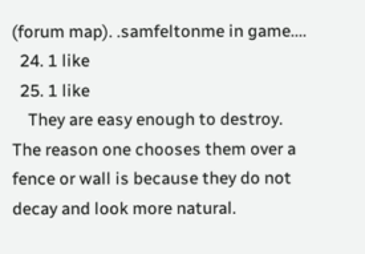(forum map). .samfeltonme in game....
  24. 1 like
  25. 1 like
    They are easy enough to destroy. The reason one chooses them over a fence or wall is because they do not decay and look more natural.